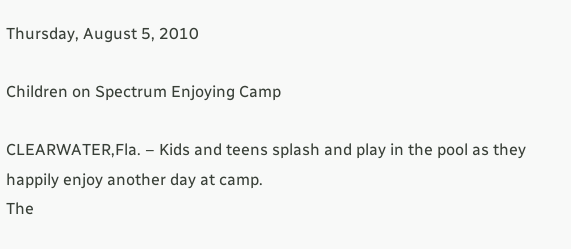Thursday, August 5, 2010

Children on Spectrum Enjoying Camp

CLEARWATER,Fla. – Kids and teens splash and play in the pool as they happily enjoy another day at camp.
The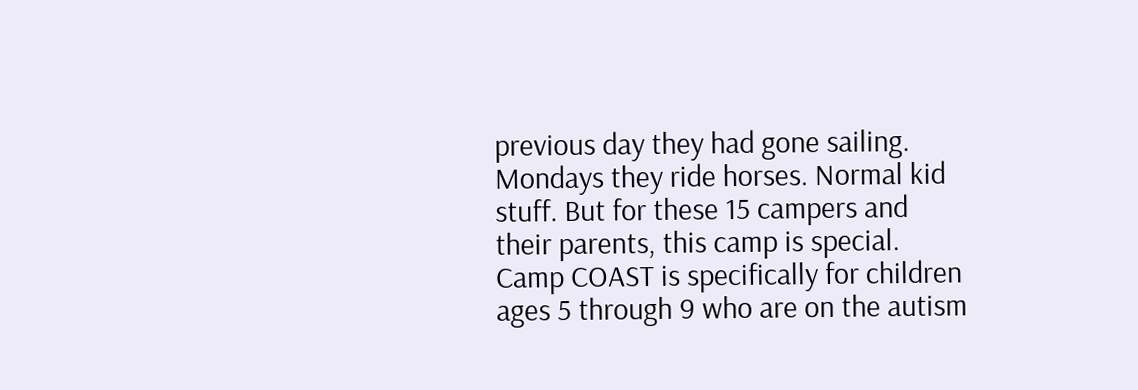previous day they had gone sailing. Mondays they ride horses. Normal kid stuff. But for these 15 campers and their parents, this camp is special. Camp COAST is specifically for children ages 5 through 9 who are on the autism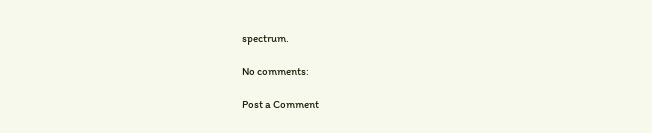spectrum.

No comments:

Post a Comment